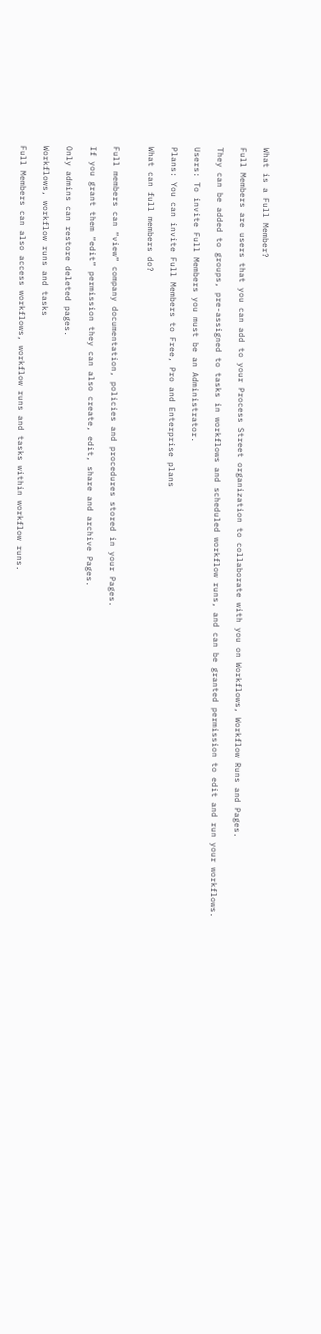What is a Full Member?

Full Members are users that you can add to your Process Street organization to collaborate with you on Workflows, Workflow Runs and Pages.

They can be added to groups, pre-assigned to tasks in workflows and scheduled workflow runs, and can be granted permission to edit and run your workflows.

Users: To invite Full Members you must be an Administrator.

Plans: You can invite Full Members to Free, Pro and Enterprise plans

What can full members do?


Full members can “view” company documentation, policies and procedures stored in your Pages.

If you grant them “edit” permission they can also create, edit, share and archive Pages.

Only admins can restore deleted pages.

Workflows, workflow runs and tasks

Full Members can also access workflows, workflow runs and tasks within workflow runs.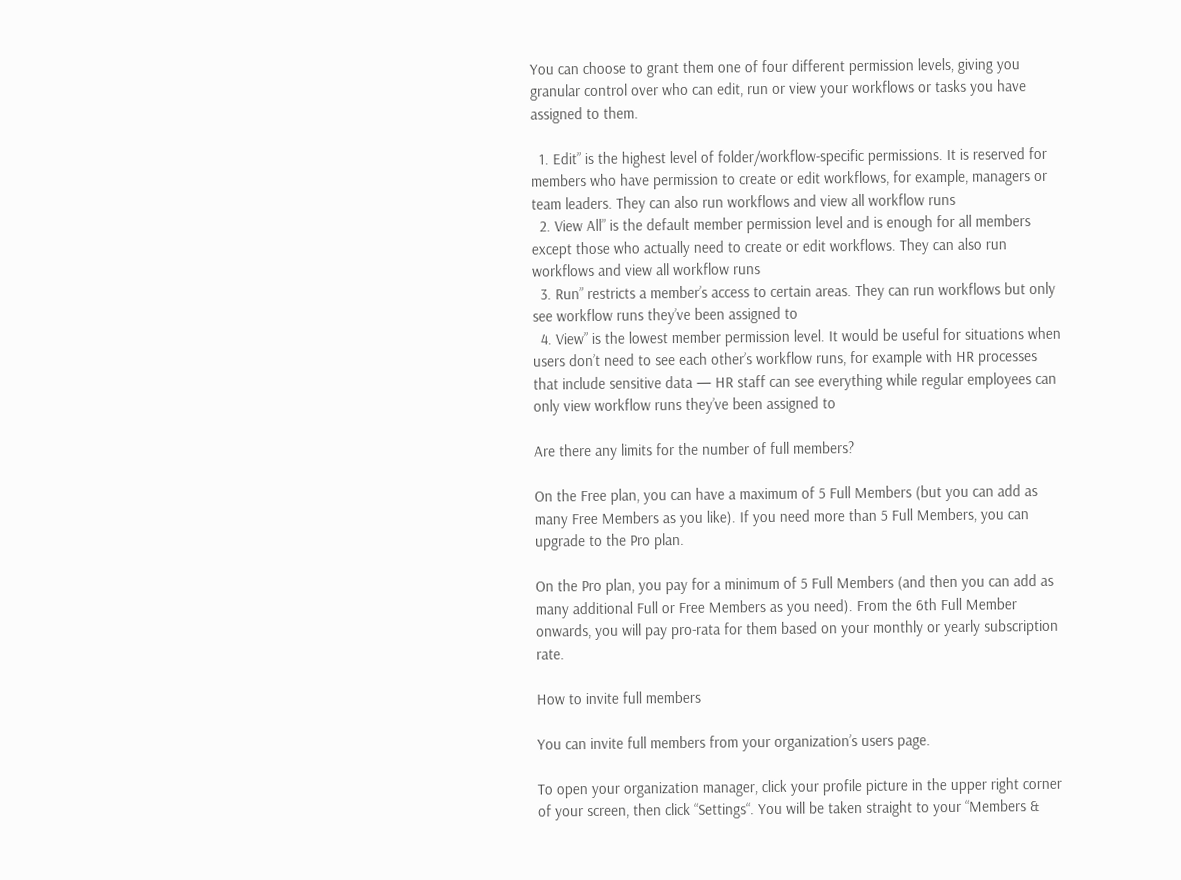You can choose to grant them one of four different permission levels, giving you granular control over who can edit, run or view your workflows or tasks you have assigned to them.

  1. Edit” is the highest level of folder/workflow-specific permissions. It is reserved for members who have permission to create or edit workflows, for example, managers or team leaders. They can also run workflows and view all workflow runs
  2. View All” is the default member permission level and is enough for all members except those who actually need to create or edit workflows. They can also run workflows and view all workflow runs
  3. Run” restricts a member’s access to certain areas. They can run workflows but only see workflow runs they’ve been assigned to
  4. View” is the lowest member permission level. It would be useful for situations when users don’t need to see each other’s workflow runs, for example with HR processes that include sensitive data — HR staff can see everything while regular employees can only view workflow runs they’ve been assigned to

Are there any limits for the number of full members?

On the Free plan, you can have a maximum of 5 Full Members (but you can add as many Free Members as you like). If you need more than 5 Full Members, you can upgrade to the Pro plan.

On the Pro plan, you pay for a minimum of 5 Full Members (and then you can add as many additional Full or Free Members as you need). From the 6th Full Member onwards, you will pay pro-rata for them based on your monthly or yearly subscription rate.

How to invite full members

You can invite full members from your organization’s users page.

To open your organization manager, click your profile picture in the upper right corner of your screen, then click “Settings“. You will be taken straight to your “Members &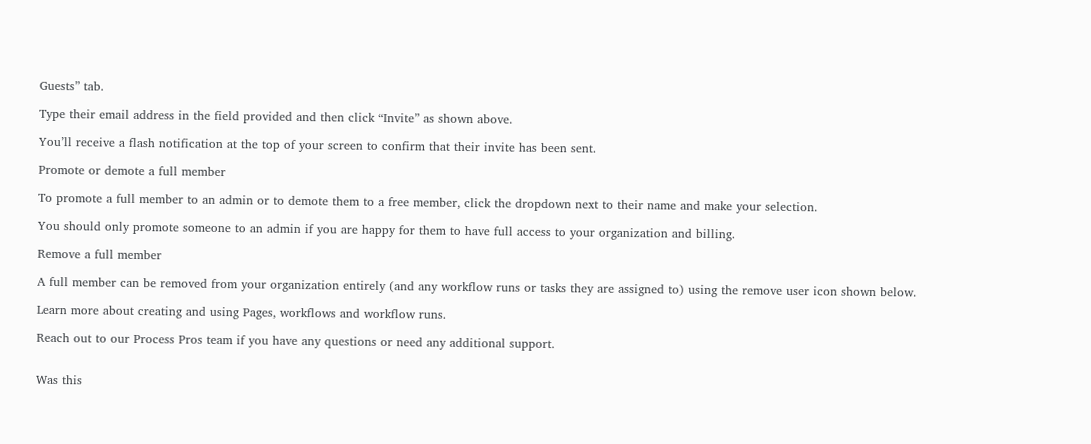Guests” tab.

Type their email address in the field provided and then click “Invite” as shown above.

You’ll receive a flash notification at the top of your screen to confirm that their invite has been sent.

Promote or demote a full member

To promote a full member to an admin or to demote them to a free member, click the dropdown next to their name and make your selection.

You should only promote someone to an admin if you are happy for them to have full access to your organization and billing.

Remove a full member

A full member can be removed from your organization entirely (and any workflow runs or tasks they are assigned to) using the remove user icon shown below.

Learn more about creating and using Pages, workflows and workflow runs.

Reach out to our Process Pros team if you have any questions or need any additional support.


Was this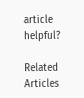article helpful?

Related Articles